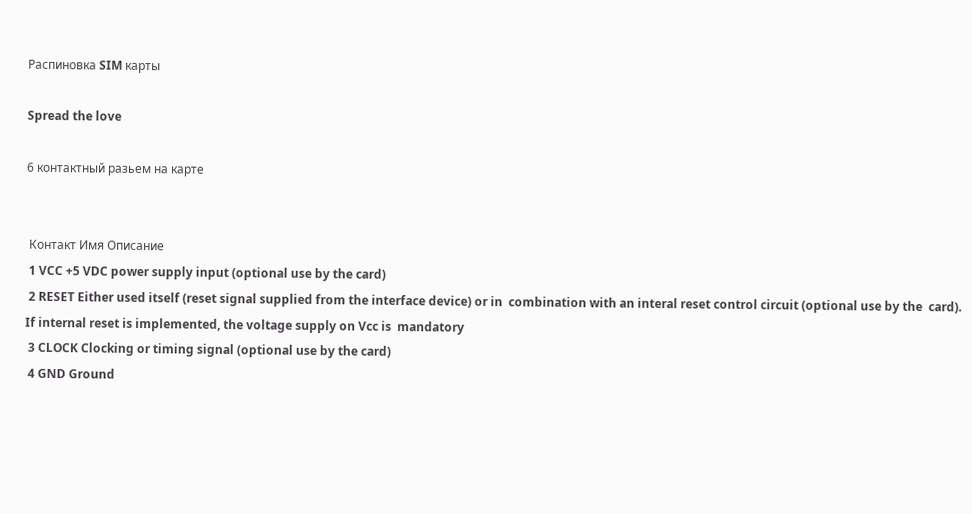Распиновка SIM карты

Spread the love

6 контактный разьем на карте


 Контакт Имя Описание
 1 VCC +5 VDC power supply input (optional use by the card)
 2 RESET Either used itself (reset signal supplied from the interface device) or in  combination with an interal reset control circuit (optional use by the  card). If internal reset is implemented, the voltage supply on Vcc is  mandatory
 3 CLOCK Clocking or timing signal (optional use by the card)
 4 GND Ground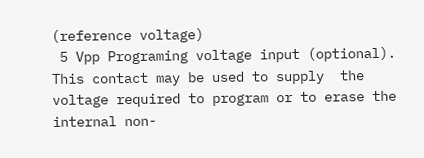(reference voltage)
 5 Vpp Programing voltage input (optional). This contact may be used to supply  the voltage required to program or to erase the internal non-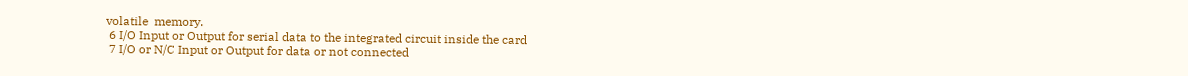volatile  memory.
 6 I/O Input or Output for serial data to the integrated circuit inside the card
 7 I/O or N/C Input or Output for data or not connected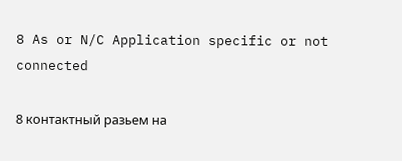8 As or N/C Application specific or not connected

8 контактный разьем на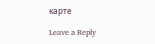карте

Leave a Reply